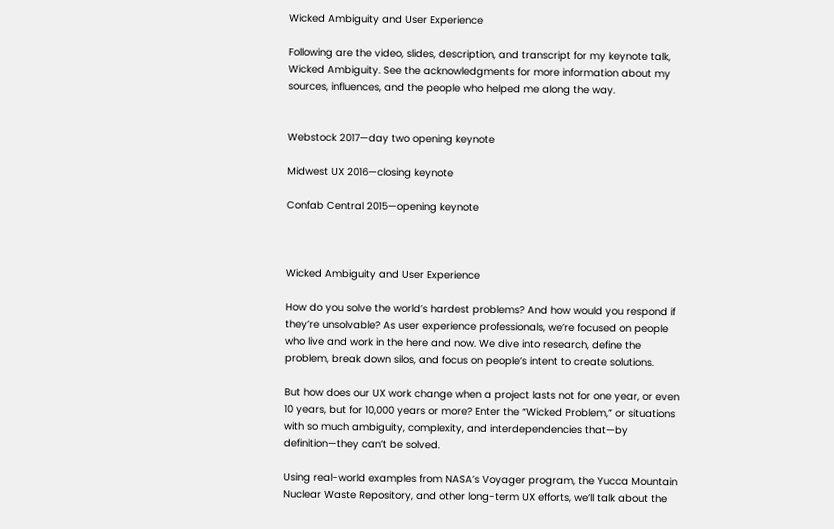Wicked Ambiguity and User Experience

Following are the video, slides, description, and transcript for my keynote talk, Wicked Ambiguity. See the acknowledgments for more information about my sources, influences, and the people who helped me along the way.


Webstock 2017—day two opening keynote

Midwest UX 2016—closing keynote

Confab Central 2015—opening keynote



Wicked Ambiguity and User Experience

How do you solve the world’s hardest problems? And how would you respond if they’re unsolvable? As user experience professionals, we’re focused on people who live and work in the here and now. We dive into research, define the problem, break down silos, and focus on people’s intent to create solutions.

But how does our UX work change when a project lasts not for one year, or even 10 years, but for 10,000 years or more? Enter the “Wicked Problem,” or situations with so much ambiguity, complexity, and interdependencies that—by definition—they can’t be solved.

Using real-world examples from NASA’s Voyager program, the Yucca Mountain Nuclear Waste Repository, and other long-term UX efforts, we’ll talk about the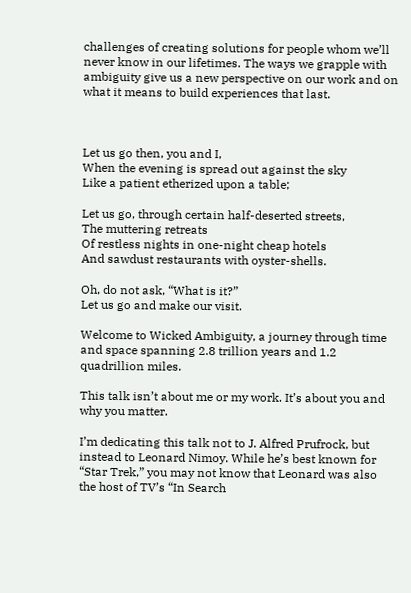challenges of creating solutions for people whom we’ll never know in our lifetimes. The ways we grapple with ambiguity give us a new perspective on our work and on what it means to build experiences that last.



Let us go then, you and I,
When the evening is spread out against the sky
Like a patient etherized upon a table;

Let us go, through certain half-deserted streets,
The muttering retreats
Of restless nights in one-night cheap hotels
And sawdust restaurants with oyster-shells.

Oh, do not ask, “What is it?”
Let us go and make our visit.

Welcome to Wicked Ambiguity, a journey through time and space spanning 2.8 trillion years and 1.2 quadrillion miles.

This talk isn’t about me or my work. It’s about you and why you matter.

I’m dedicating this talk not to J. Alfred Prufrock, but instead to Leonard Nimoy. While he’s best known for “Star Trek,” you may not know that Leonard was also the host of TV’s “In Search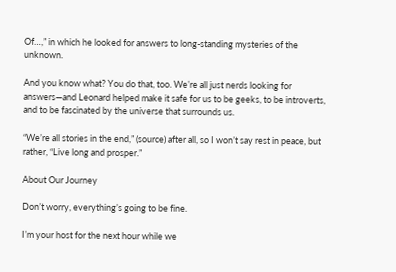Of…,” in which he looked for answers to long-standing mysteries of the unknown.

And you know what? You do that, too. We’re all just nerds looking for answers—and Leonard helped make it safe for us to be geeks, to be introverts, and to be fascinated by the universe that surrounds us.

“We’re all stories in the end,” (source) after all, so I won’t say rest in peace, but rather, “Live long and prosper.”

About Our Journey

Don’t worry, everything’s going to be fine.

I’m your host for the next hour while we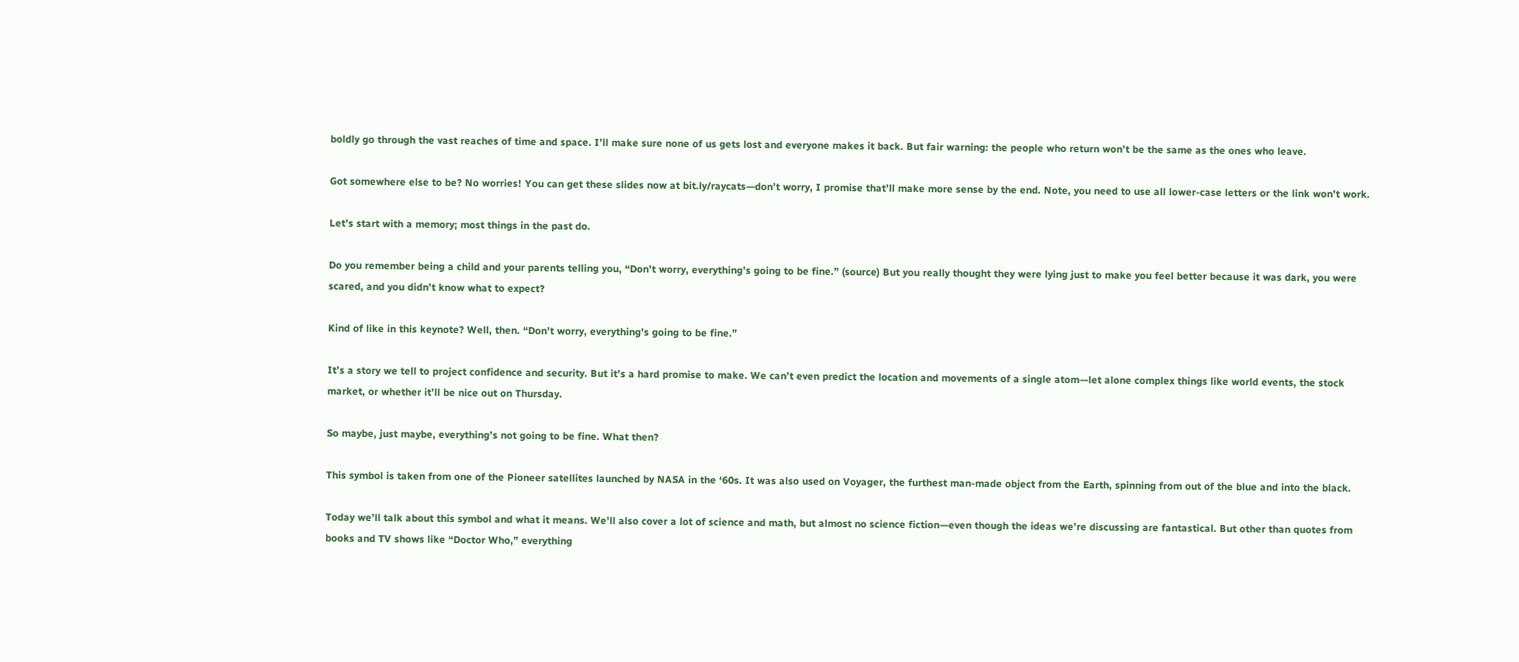boldly go through the vast reaches of time and space. I’ll make sure none of us gets lost and everyone makes it back. But fair warning: the people who return won’t be the same as the ones who leave.

Got somewhere else to be? No worries! You can get these slides now at bit.ly/raycats—don’t worry, I promise that’ll make more sense by the end. Note, you need to use all lower-case letters or the link won’t work.

Let’s start with a memory; most things in the past do.

Do you remember being a child and your parents telling you, “Don’t worry, everything’s going to be fine.” (source) But you really thought they were lying just to make you feel better because it was dark, you were scared, and you didn’t know what to expect?

Kind of like in this keynote? Well, then. “Don’t worry, everything’s going to be fine.”

It’s a story we tell to project confidence and security. But it’s a hard promise to make. We can’t even predict the location and movements of a single atom—let alone complex things like world events, the stock market, or whether it’ll be nice out on Thursday.

So maybe, just maybe, everything’s not going to be fine. What then?

This symbol is taken from one of the Pioneer satellites launched by NASA in the ‘60s. It was also used on Voyager, the furthest man-made object from the Earth, spinning from out of the blue and into the black.

Today we’ll talk about this symbol and what it means. We’ll also cover a lot of science and math, but almost no science fiction—even though the ideas we’re discussing are fantastical. But other than quotes from books and TV shows like “Doctor Who,” everything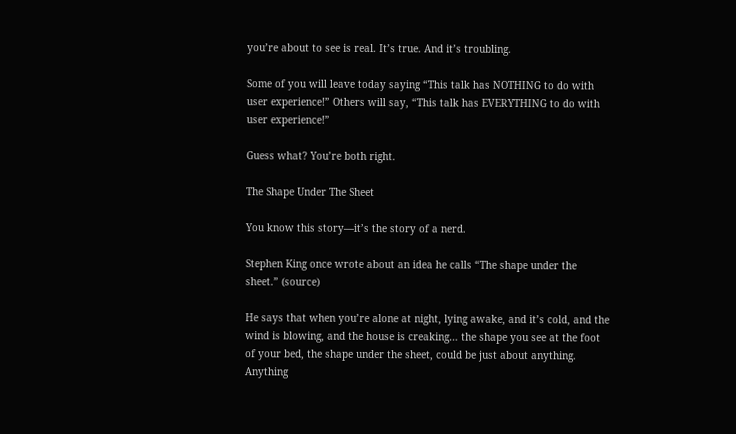you’re about to see is real. It’s true. And it’s troubling.

Some of you will leave today saying “This talk has NOTHING to do with user experience!” Others will say, “This talk has EVERYTHING to do with user experience!”

Guess what? You’re both right.

The Shape Under The Sheet

You know this story—it’s the story of a nerd.

Stephen King once wrote about an idea he calls “The shape under the sheet.” (source)

He says that when you’re alone at night, lying awake, and it’s cold, and the wind is blowing, and the house is creaking… the shape you see at the foot of your bed, the shape under the sheet, could be just about anything. Anything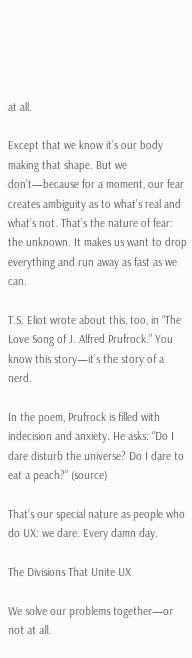at all.

Except that we know it’s our body making that shape. But we don’t—because for a moment, our fear creates ambiguity as to what’s real and what’s not. That’s the nature of fear: the unknown. It makes us want to drop everything and run away as fast as we can.

T.S. Eliot wrote about this, too, in “The Love Song of J. Alfred Prufrock.” You know this story—it’s the story of a nerd.

In the poem, Prufrock is filled with indecision and anxiety. He asks: “Do I dare disturb the universe? Do I dare to eat a peach?” (source)

That’s our special nature as people who do UX: we dare. Every damn day.

The Divisions That Unite UX

We solve our problems together—or not at all.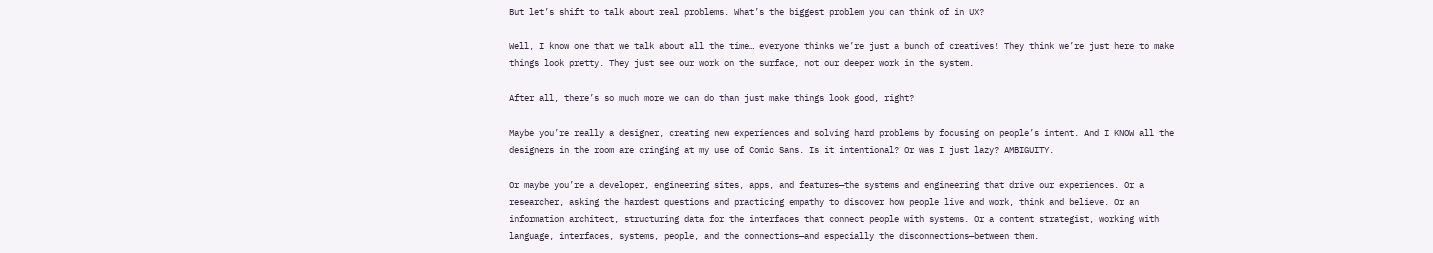But let’s shift to talk about real problems. What’s the biggest problem you can think of in UX?

Well, I know one that we talk about all the time… everyone thinks we’re just a bunch of creatives! They think we’re just here to make things look pretty. They just see our work on the surface, not our deeper work in the system.

After all, there’s so much more we can do than just make things look good, right?

Maybe you’re really a designer, creating new experiences and solving hard problems by focusing on people’s intent. And I KNOW all the designers in the room are cringing at my use of Comic Sans. Is it intentional? Or was I just lazy? AMBIGUITY.

Or maybe you’re a developer, engineering sites, apps, and features—the systems and engineering that drive our experiences. Or a researcher, asking the hardest questions and practicing empathy to discover how people live and work, think and believe. Or an information architect, structuring data for the interfaces that connect people with systems. Or a content strategist, working with language, interfaces, systems, people, and the connections—and especially the disconnections—between them.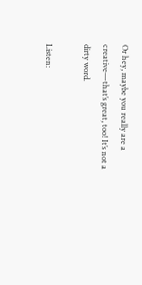Or hey, maybe you really are a creative—that’s great, too! It’s not a dirty word.

Listen: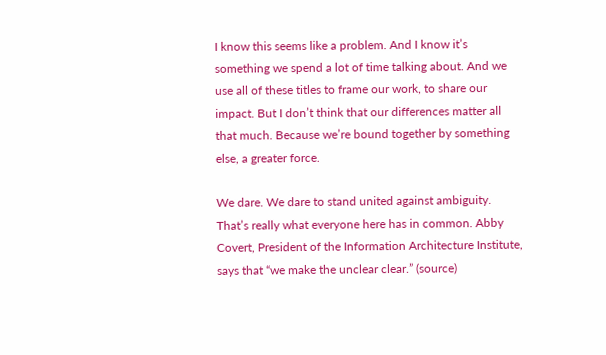I know this seems like a problem. And I know it’s something we spend a lot of time talking about. And we use all of these titles to frame our work, to share our impact. But I don’t think that our differences matter all that much. Because we’re bound together by something else, a greater force.

We dare. We dare to stand united against ambiguity. That’s really what everyone here has in common. Abby Covert, President of the Information Architecture Institute, says that “we make the unclear clear.” (source)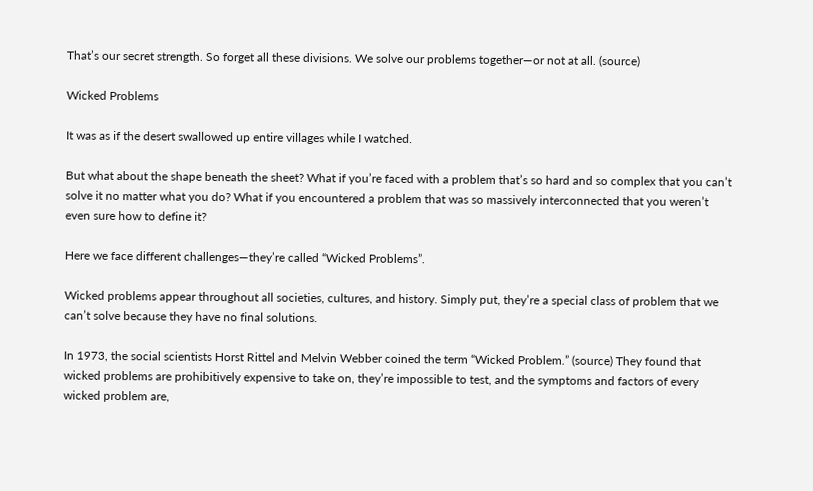That’s our secret strength. So forget all these divisions. We solve our problems together—or not at all. (source)

Wicked Problems

It was as if the desert swallowed up entire villages while I watched.

But what about the shape beneath the sheet? What if you’re faced with a problem that’s so hard and so complex that you can’t solve it no matter what you do? What if you encountered a problem that was so massively interconnected that you weren’t even sure how to define it?

Here we face different challenges—they’re called “Wicked Problems”.

Wicked problems appear throughout all societies, cultures, and history. Simply put, they’re a special class of problem that we can’t solve because they have no final solutions.

In 1973, the social scientists Horst Rittel and Melvin Webber coined the term “Wicked Problem.” (source) They found that wicked problems are prohibitively expensive to take on, they’re impossible to test, and the symptoms and factors of every wicked problem are,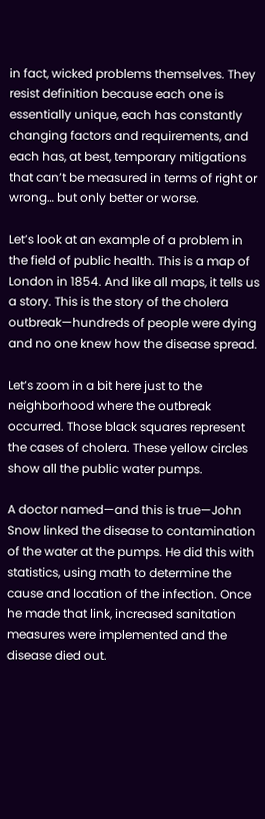in fact, wicked problems themselves. They resist definition because each one is essentially unique, each has constantly changing factors and requirements, and each has, at best, temporary mitigations that can’t be measured in terms of right or wrong… but only better or worse.

Let’s look at an example of a problem in the field of public health. This is a map of London in 1854. And like all maps, it tells us a story. This is the story of the cholera outbreak—hundreds of people were dying and no one knew how the disease spread.

Let’s zoom in a bit here just to the neighborhood where the outbreak occurred. Those black squares represent the cases of cholera. These yellow circles show all the public water pumps.

A doctor named—and this is true—John Snow linked the disease to contamination of the water at the pumps. He did this with statistics, using math to determine the cause and location of the infection. Once he made that link, increased sanitation measures were implemented and the disease died out.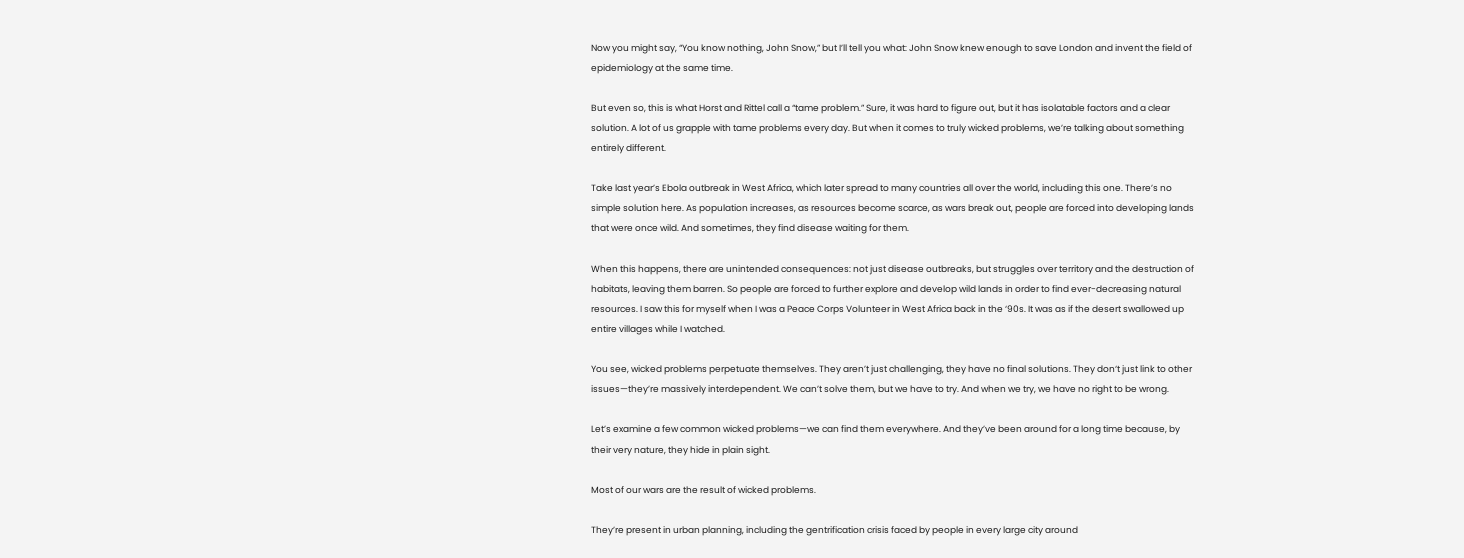Now you might say, “You know nothing, John Snow,” but I’ll tell you what: John Snow knew enough to save London and invent the field of epidemiology at the same time.

But even so, this is what Horst and Rittel call a “tame problem.” Sure, it was hard to figure out, but it has isolatable factors and a clear solution. A lot of us grapple with tame problems every day. But when it comes to truly wicked problems, we’re talking about something entirely different.

Take last year’s Ebola outbreak in West Africa, which later spread to many countries all over the world, including this one. There’s no simple solution here. As population increases, as resources become scarce, as wars break out, people are forced into developing lands that were once wild. And sometimes, they find disease waiting for them.

When this happens, there are unintended consequences: not just disease outbreaks, but struggles over territory and the destruction of habitats, leaving them barren. So people are forced to further explore and develop wild lands in order to find ever-decreasing natural resources. I saw this for myself when I was a Peace Corps Volunteer in West Africa back in the ‘90s. It was as if the desert swallowed up entire villages while I watched.

You see, wicked problems perpetuate themselves. They aren’t just challenging, they have no final solutions. They don‘t just link to other issues—they’re massively interdependent. We can’t solve them, but we have to try. And when we try, we have no right to be wrong.

Let’s examine a few common wicked problems—we can find them everywhere. And they’ve been around for a long time because, by their very nature, they hide in plain sight.

Most of our wars are the result of wicked problems.

They’re present in urban planning, including the gentrification crisis faced by people in every large city around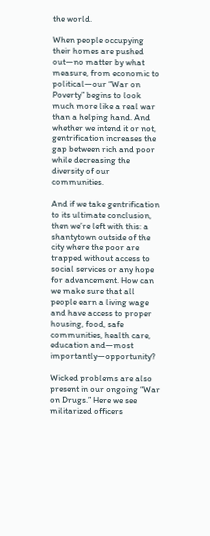the world.

When people occupying their homes are pushed out—no matter by what measure, from economic to political—our “War on Poverty” begins to look much more like a real war than a helping hand. And whether we intend it or not, gentrification increases the gap between rich and poor while decreasing the diversity of our communities.

And if we take gentrification to its ultimate conclusion, then we’re left with this: a shantytown outside of the city where the poor are trapped without access to social services or any hope for advancement. How can we make sure that all people earn a living wage and have access to proper housing, food, safe communities, health care, education and—most importantly—opportunity?

Wicked problems are also present in our ongoing “War on Drugs.” Here we see militarized officers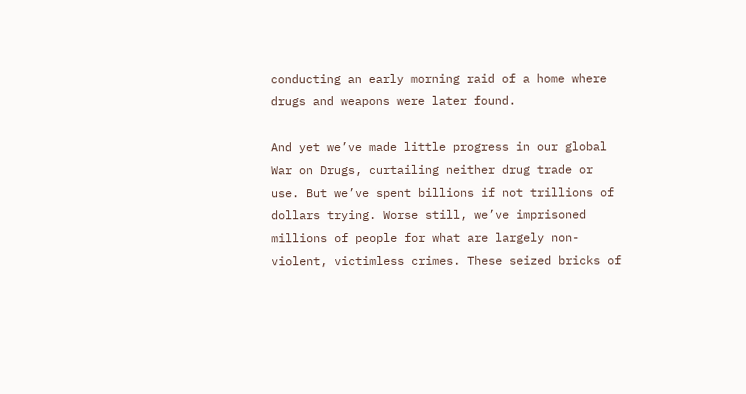conducting an early morning raid of a home where drugs and weapons were later found.

And yet we’ve made little progress in our global War on Drugs, curtailing neither drug trade or use. But we’ve spent billions if not trillions of dollars trying. Worse still, we’ve imprisoned millions of people for what are largely non-violent, victimless crimes. These seized bricks of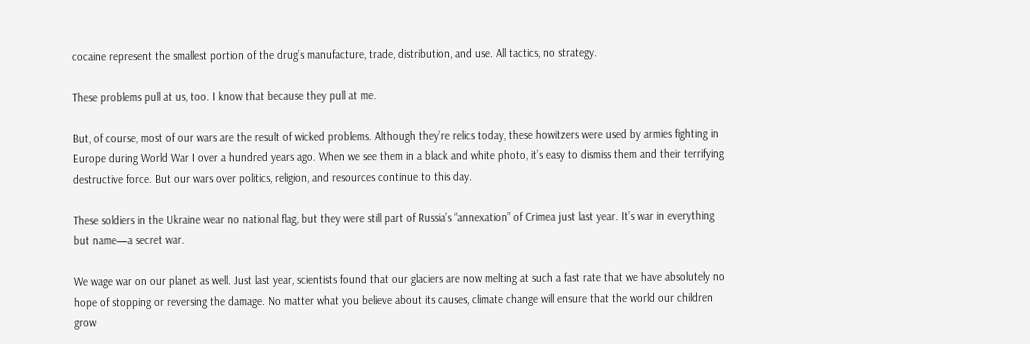cocaine represent the smallest portion of the drug’s manufacture, trade, distribution, and use. All tactics, no strategy.

These problems pull at us, too. I know that because they pull at me.

But, of course, most of our wars are the result of wicked problems. Although they’re relics today, these howitzers were used by armies fighting in Europe during World War I over a hundred years ago. When we see them in a black and white photo, it’s easy to dismiss them and their terrifying destructive force. But our wars over politics, religion, and resources continue to this day.

These soldiers in the Ukraine wear no national flag, but they were still part of Russia’s “annexation” of Crimea just last year. It’s war in everything but name—a secret war.

We wage war on our planet as well. Just last year, scientists found that our glaciers are now melting at such a fast rate that we have absolutely no hope of stopping or reversing the damage. No matter what you believe about its causes, climate change will ensure that the world our children grow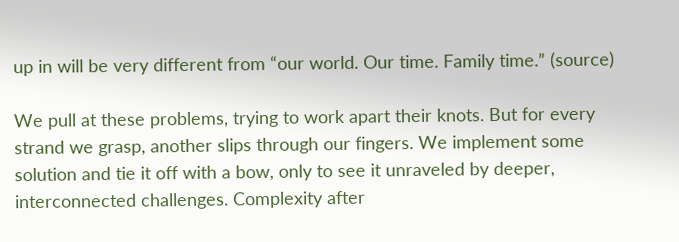up in will be very different from “our world. Our time. Family time.” (source)

We pull at these problems, trying to work apart their knots. But for every strand we grasp, another slips through our fingers. We implement some solution and tie it off with a bow, only to see it unraveled by deeper, interconnected challenges. Complexity after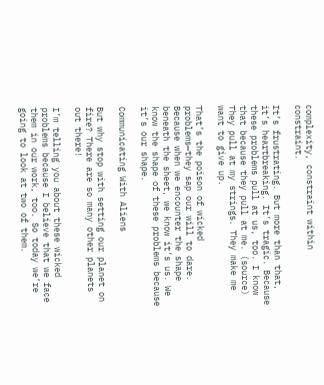complexity, constraint within constraint.

It’s frustrating. But more than that, it’s heartbreaking. It’s tragic. Because these problems pull at us, too. I know that because they pull at me. (source) They pull at my strings. They make me want to give up.

That’s the poison of wicked problems—they sap our will to dare. Because when we encounter the shape beneath the sheet, we know it’s us. We know the shape of these problems because it’s our shape.

Communicating With Aliens

But why stop with setting our planet on fire? There are so many other planets out there!

I’m telling you about these wicked problems because I believe that we face them in our work, too. So today we’re going to look at two of them.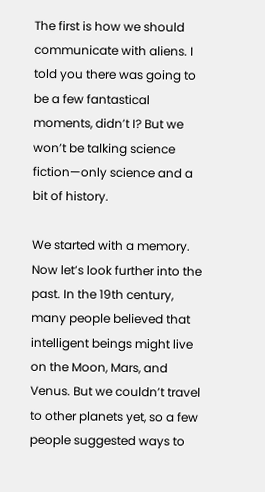The first is how we should communicate with aliens. I told you there was going to be a few fantastical moments, didn’t I? But we won’t be talking science fiction—only science and a bit of history.

We started with a memory. Now let’s look further into the past. In the 19th century, many people believed that intelligent beings might live on the Moon, Mars, and Venus. But we couldn’t travel to other planets yet, so a few people suggested ways to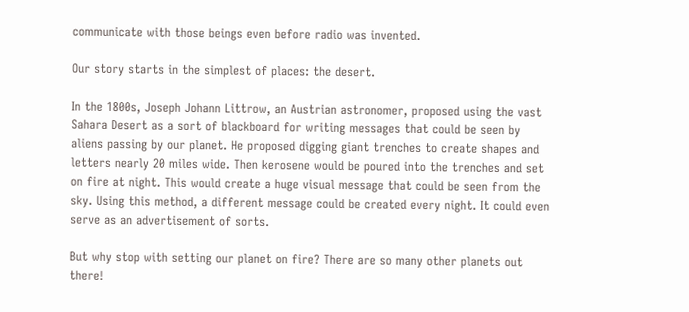communicate with those beings even before radio was invented.

Our story starts in the simplest of places: the desert.

In the 1800s, Joseph Johann Littrow, an Austrian astronomer, proposed using the vast Sahara Desert as a sort of blackboard for writing messages that could be seen by aliens passing by our planet. He proposed digging giant trenches to create shapes and letters nearly 20 miles wide. Then kerosene would be poured into the trenches and set on fire at night. This would create a huge visual message that could be seen from the sky. Using this method, a different message could be created every night. It could even serve as an advertisement of sorts.

But why stop with setting our planet on fire? There are so many other planets out there!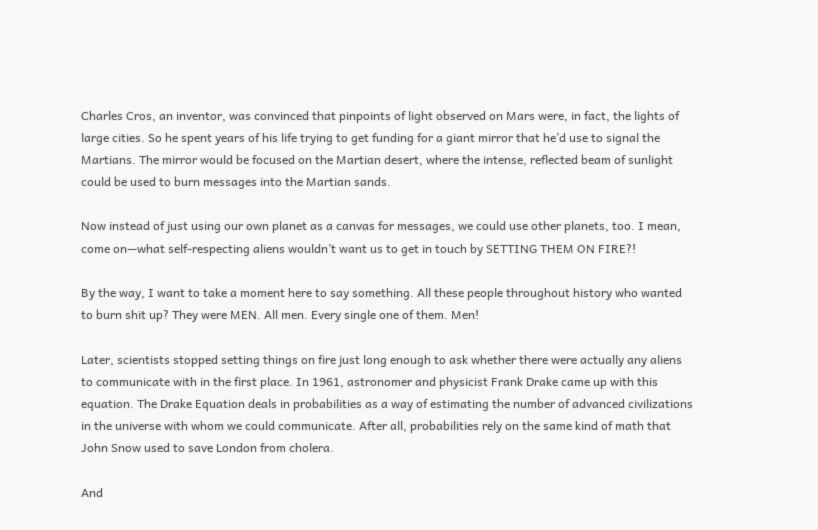Charles Cros, an inventor, was convinced that pinpoints of light observed on Mars were, in fact, the lights of large cities. So he spent years of his life trying to get funding for a giant mirror that he’d use to signal the Martians. The mirror would be focused on the Martian desert, where the intense, reflected beam of sunlight could be used to burn messages into the Martian sands.

Now instead of just using our own planet as a canvas for messages, we could use other planets, too. I mean, come on—what self-respecting aliens wouldn’t want us to get in touch by SETTING THEM ON FIRE?!

By the way, I want to take a moment here to say something. All these people throughout history who wanted to burn shit up? They were MEN. All men. Every single one of them. Men!

Later, scientists stopped setting things on fire just long enough to ask whether there were actually any aliens to communicate with in the first place. In 1961, astronomer and physicist Frank Drake came up with this equation. The Drake Equation deals in probabilities as a way of estimating the number of advanced civilizations in the universe with whom we could communicate. After all, probabilities rely on the same kind of math that John Snow used to save London from cholera.

And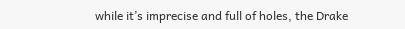while it’s imprecise and full of holes, the Drake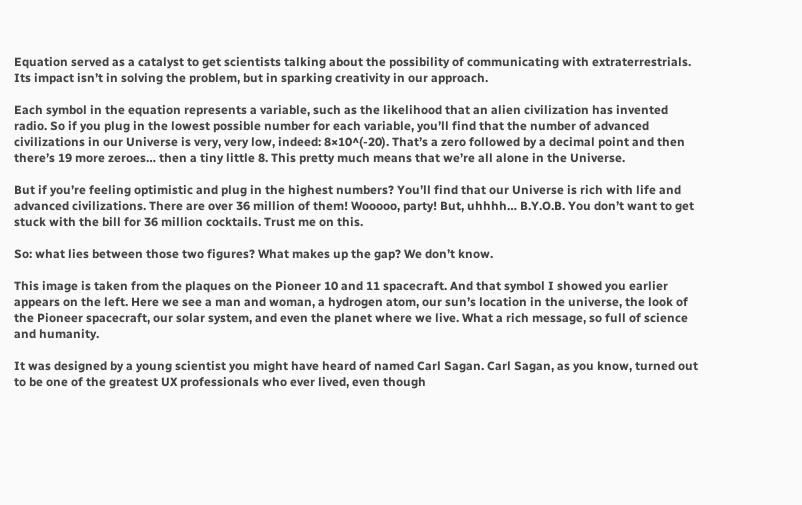Equation served as a catalyst to get scientists talking about the possibility of communicating with extraterrestrials. Its impact isn’t in solving the problem, but in sparking creativity in our approach.

Each symbol in the equation represents a variable, such as the likelihood that an alien civilization has invented radio. So if you plug in the lowest possible number for each variable, you’ll find that the number of advanced civilizations in our Universe is very, very low, indeed: 8×10^(-20). That’s a zero followed by a decimal point and then there’s 19 more zeroes… then a tiny little 8. This pretty much means that we’re all alone in the Universe.

But if you’re feeling optimistic and plug in the highest numbers? You’ll find that our Universe is rich with life and advanced civilizations. There are over 36 million of them! Wooooo, party! But, uhhhh… B.Y.O.B. You don’t want to get stuck with the bill for 36 million cocktails. Trust me on this.

So: what lies between those two figures? What makes up the gap? We don’t know.

This image is taken from the plaques on the Pioneer 10 and 11 spacecraft. And that symbol I showed you earlier appears on the left. Here we see a man and woman, a hydrogen atom, our sun’s location in the universe, the look of the Pioneer spacecraft, our solar system, and even the planet where we live. What a rich message, so full of science and humanity.

It was designed by a young scientist you might have heard of named Carl Sagan. Carl Sagan, as you know, turned out to be one of the greatest UX professionals who ever lived, even though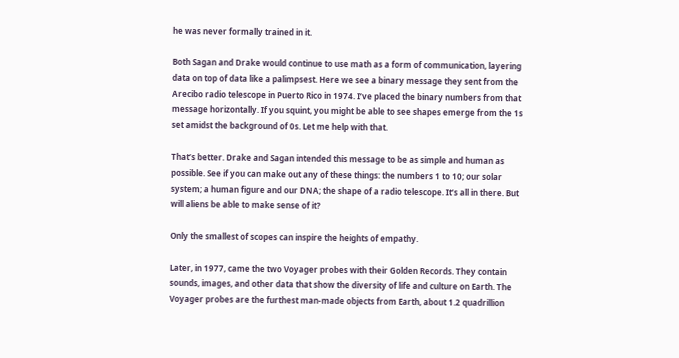he was never formally trained in it.

Both Sagan and Drake would continue to use math as a form of communication, layering data on top of data like a palimpsest. Here we see a binary message they sent from the Arecibo radio telescope in Puerto Rico in 1974. I’ve placed the binary numbers from that message horizontally. If you squint, you might be able to see shapes emerge from the 1s set amidst the background of 0s. Let me help with that.

That’s better. Drake and Sagan intended this message to be as simple and human as possible. See if you can make out any of these things: the numbers 1 to 10; our solar system; a human figure and our DNA; the shape of a radio telescope. It’s all in there. But will aliens be able to make sense of it?

Only the smallest of scopes can inspire the heights of empathy.

Later, in 1977, came the two Voyager probes with their Golden Records. They contain sounds, images, and other data that show the diversity of life and culture on Earth. The Voyager probes are the furthest man-made objects from Earth, about 1.2 quadrillion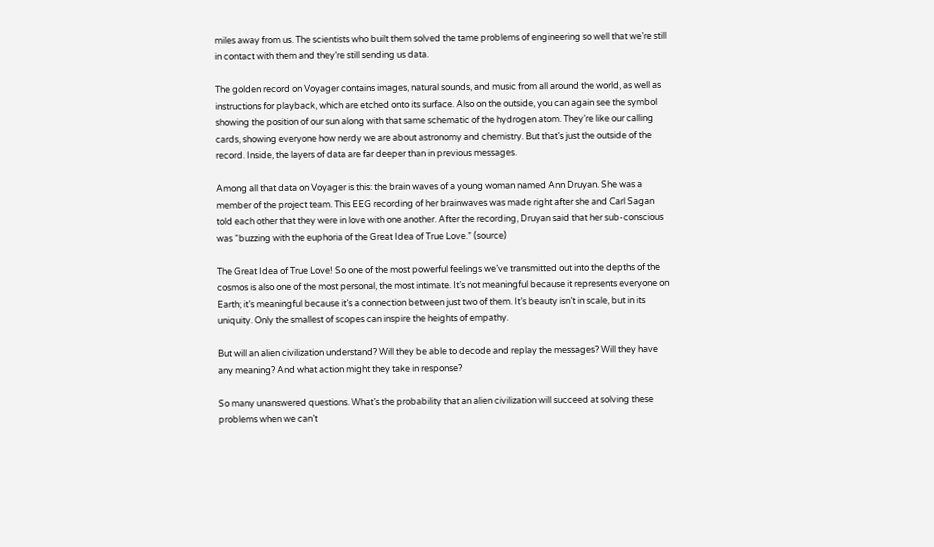miles away from us. The scientists who built them solved the tame problems of engineering so well that we’re still in contact with them and they’re still sending us data.

The golden record on Voyager contains images, natural sounds, and music from all around the world, as well as instructions for playback, which are etched onto its surface. Also on the outside, you can again see the symbol showing the position of our sun along with that same schematic of the hydrogen atom. They’re like our calling cards, showing everyone how nerdy we are about astronomy and chemistry. But that’s just the outside of the record. Inside, the layers of data are far deeper than in previous messages.

Among all that data on Voyager is this: the brain waves of a young woman named Ann Druyan. She was a member of the project team. This EEG recording of her brainwaves was made right after she and Carl Sagan told each other that they were in love with one another. After the recording, Druyan said that her sub-conscious was “buzzing with the euphoria of the Great Idea of True Love.” (source)

The Great Idea of True Love! So one of the most powerful feelings we’ve transmitted out into the depths of the cosmos is also one of the most personal, the most intimate. It’s not meaningful because it represents everyone on Earth; it’s meaningful because it’s a connection between just two of them. It’s beauty isn’t in scale, but in its uniquity. Only the smallest of scopes can inspire the heights of empathy.

But will an alien civilization understand? Will they be able to decode and replay the messages? Will they have any meaning? And what action might they take in response?

So many unanswered questions. What’s the probability that an alien civilization will succeed at solving these problems when we can’t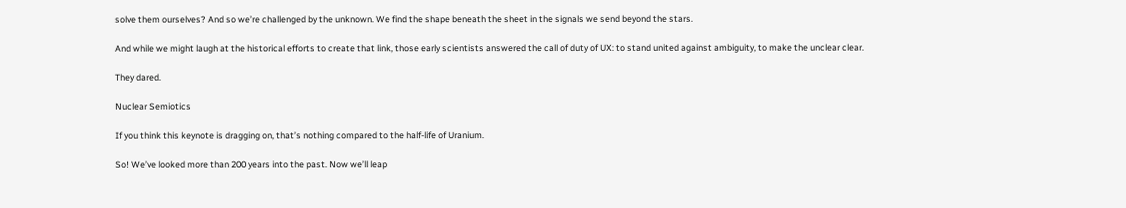solve them ourselves? And so we’re challenged by the unknown. We find the shape beneath the sheet in the signals we send beyond the stars.

And while we might laugh at the historical efforts to create that link, those early scientists answered the call of duty of UX: to stand united against ambiguity, to make the unclear clear.

They dared.

Nuclear Semiotics

If you think this keynote is dragging on, that’s nothing compared to the half-life of Uranium.

So! We’ve looked more than 200 years into the past. Now we’ll leap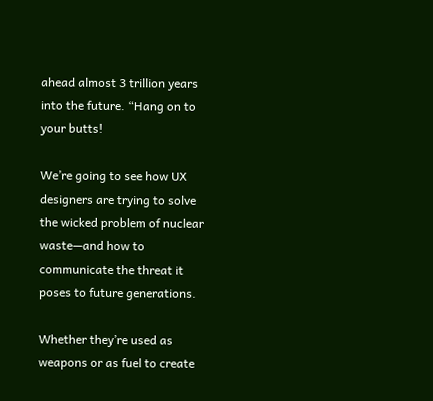ahead almost 3 trillion years into the future. “Hang on to your butts!

We’re going to see how UX designers are trying to solve the wicked problem of nuclear waste—and how to communicate the threat it poses to future generations.

Whether they’re used as weapons or as fuel to create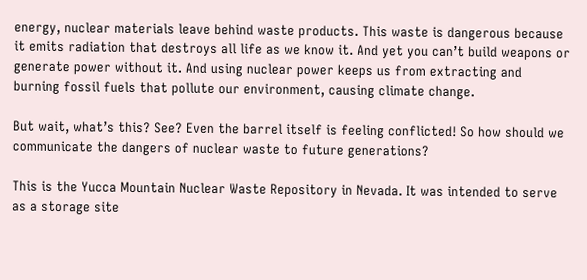energy, nuclear materials leave behind waste products. This waste is dangerous because it emits radiation that destroys all life as we know it. And yet you can’t build weapons or generate power without it. And using nuclear power keeps us from extracting and burning fossil fuels that pollute our environment, causing climate change.

But wait, what’s this? See? Even the barrel itself is feeling conflicted! So how should we communicate the dangers of nuclear waste to future generations?

This is the Yucca Mountain Nuclear Waste Repository in Nevada. It was intended to serve as a storage site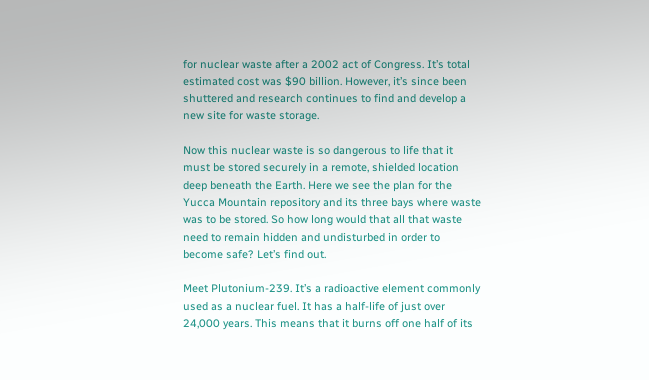for nuclear waste after a 2002 act of Congress. It’s total estimated cost was $90 billion. However, it’s since been shuttered and research continues to find and develop a new site for waste storage.

Now this nuclear waste is so dangerous to life that it must be stored securely in a remote, shielded location deep beneath the Earth. Here we see the plan for the Yucca Mountain repository and its three bays where waste was to be stored. So how long would that all that waste need to remain hidden and undisturbed in order to become safe? Let’s find out.

Meet Plutonium-239. It’s a radioactive element commonly used as a nuclear fuel. It has a half-life of just over 24,000 years. This means that it burns off one half of its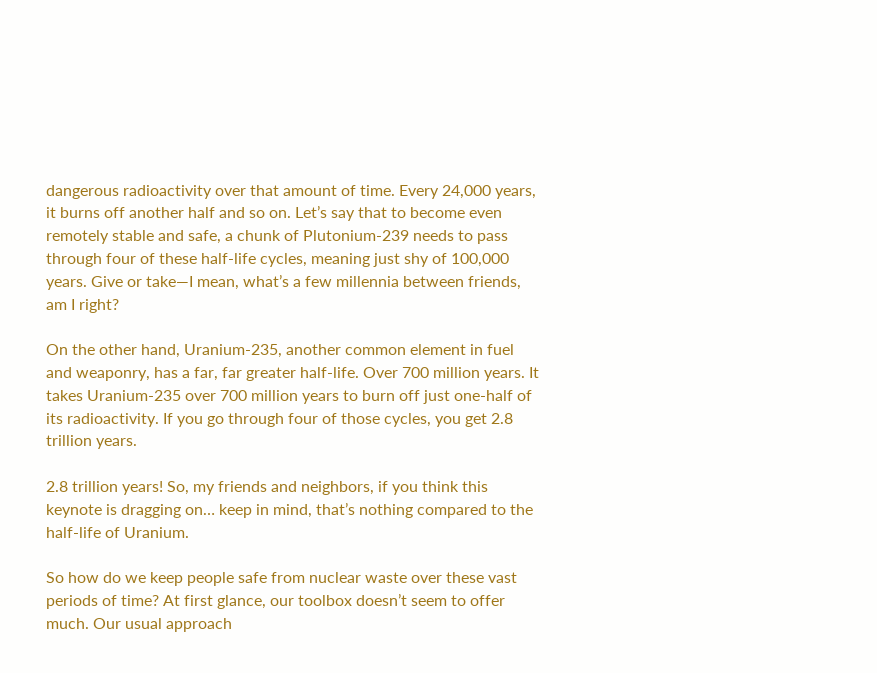dangerous radioactivity over that amount of time. Every 24,000 years, it burns off another half and so on. Let’s say that to become even remotely stable and safe, a chunk of Plutonium-239 needs to pass through four of these half-life cycles, meaning just shy of 100,000 years. Give or take—I mean, what’s a few millennia between friends, am I right?

On the other hand, Uranium-235, another common element in fuel and weaponry, has a far, far greater half-life. Over 700 million years. It takes Uranium-235 over 700 million years to burn off just one-half of its radioactivity. If you go through four of those cycles, you get 2.8 trillion years.

2.8 trillion years! So, my friends and neighbors, if you think this keynote is dragging on… keep in mind, that’s nothing compared to the half-life of Uranium.

So how do we keep people safe from nuclear waste over these vast periods of time? At first glance, our toolbox doesn’t seem to offer much. Our usual approach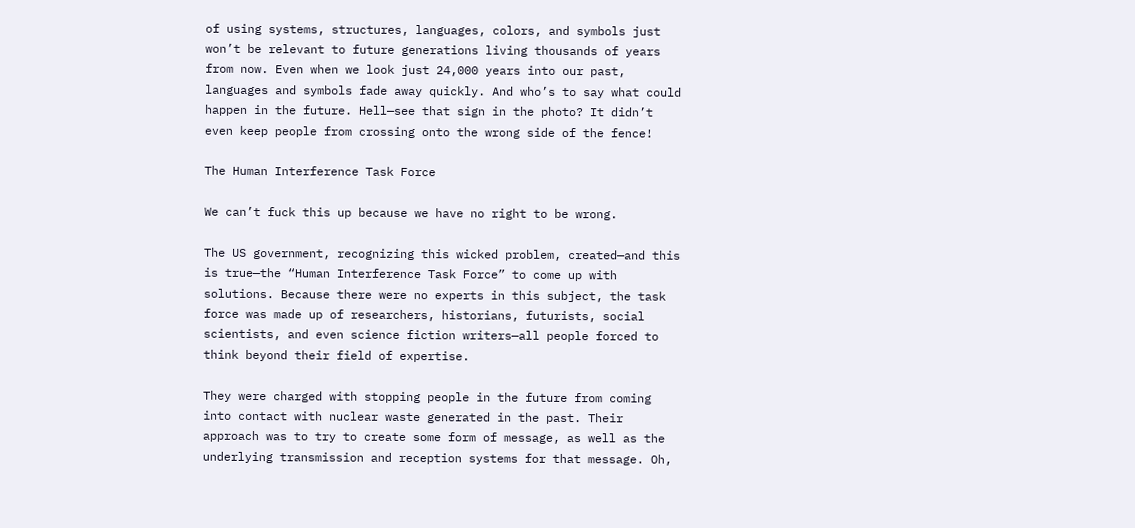of using systems, structures, languages, colors, and symbols just won’t be relevant to future generations living thousands of years from now. Even when we look just 24,000 years into our past, languages and symbols fade away quickly. And who’s to say what could happen in the future. Hell—see that sign in the photo? It didn’t even keep people from crossing onto the wrong side of the fence!

The Human Interference Task Force

We can’t fuck this up because we have no right to be wrong.

The US government, recognizing this wicked problem, created—and this is true—the “Human Interference Task Force” to come up with solutions. Because there were no experts in this subject, the task force was made up of researchers, historians, futurists, social scientists, and even science fiction writers—all people forced to think beyond their field of expertise.

They were charged with stopping people in the future from coming into contact with nuclear waste generated in the past. Their approach was to try to create some form of message, as well as the underlying transmission and reception systems for that message. Oh,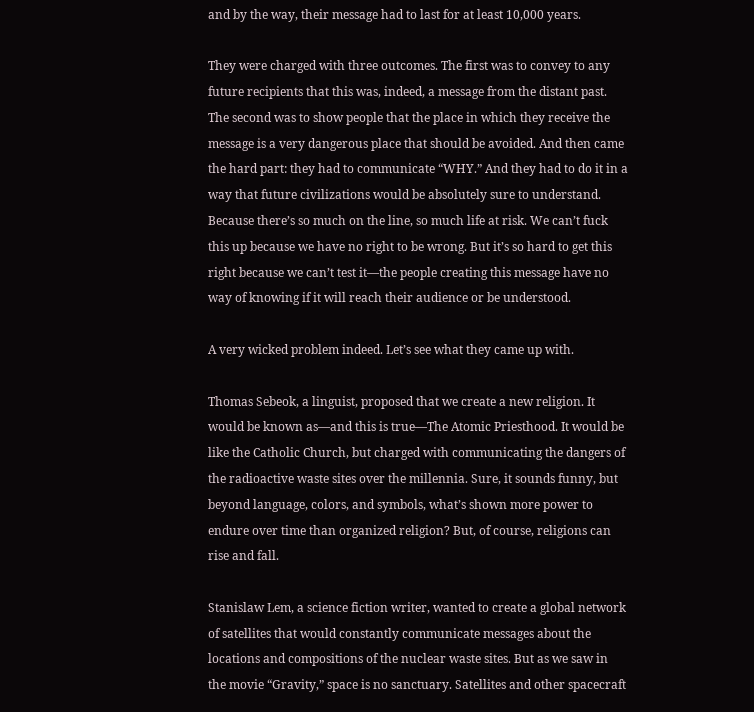and by the way, their message had to last for at least 10,000 years.

They were charged with three outcomes. The first was to convey to any future recipients that this was, indeed, a message from the distant past. The second was to show people that the place in which they receive the message is a very dangerous place that should be avoided. And then came the hard part: they had to communicate “WHY.” And they had to do it in a way that future civilizations would be absolutely sure to understand. Because there’s so much on the line, so much life at risk. We can’t fuck this up because we have no right to be wrong. But it’s so hard to get this right because we can’t test it—the people creating this message have no way of knowing if it will reach their audience or be understood.

A very wicked problem indeed. Let’s see what they came up with.

Thomas Sebeok, a linguist, proposed that we create a new religion. It would be known as—and this is true—The Atomic Priesthood. It would be like the Catholic Church, but charged with communicating the dangers of the radioactive waste sites over the millennia. Sure, it sounds funny, but beyond language, colors, and symbols, what’s shown more power to endure over time than organized religion? But, of course, religions can rise and fall.

Stanislaw Lem, a science fiction writer, wanted to create a global network of satellites that would constantly communicate messages about the locations and compositions of the nuclear waste sites. But as we saw in the movie “Gravity,” space is no sanctuary. Satellites and other spacecraft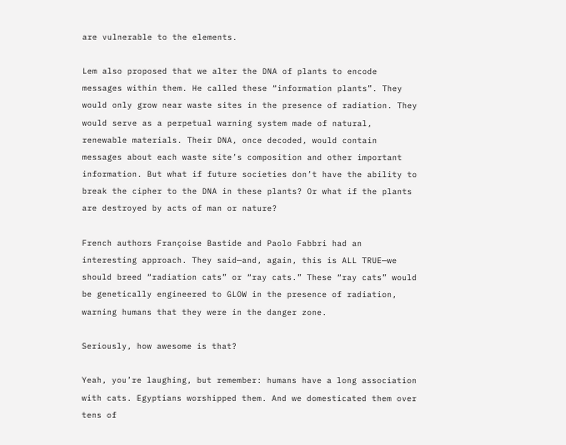are vulnerable to the elements.

Lem also proposed that we alter the DNA of plants to encode messages within them. He called these “information plants”. They would only grow near waste sites in the presence of radiation. They would serve as a perpetual warning system made of natural, renewable materials. Their DNA, once decoded, would contain messages about each waste site’s composition and other important information. But what if future societies don’t have the ability to break the cipher to the DNA in these plants? Or what if the plants are destroyed by acts of man or nature?

French authors Françoise Bastide and Paolo Fabbri had an interesting approach. They said—and, again, this is ALL TRUE—we should breed “radiation cats” or “ray cats.” These “ray cats” would be genetically engineered to GLOW in the presence of radiation, warning humans that they were in the danger zone.

Seriously, how awesome is that?

Yeah, you’re laughing, but remember: humans have a long association with cats. Egyptians worshipped them. And we domesticated them over tens of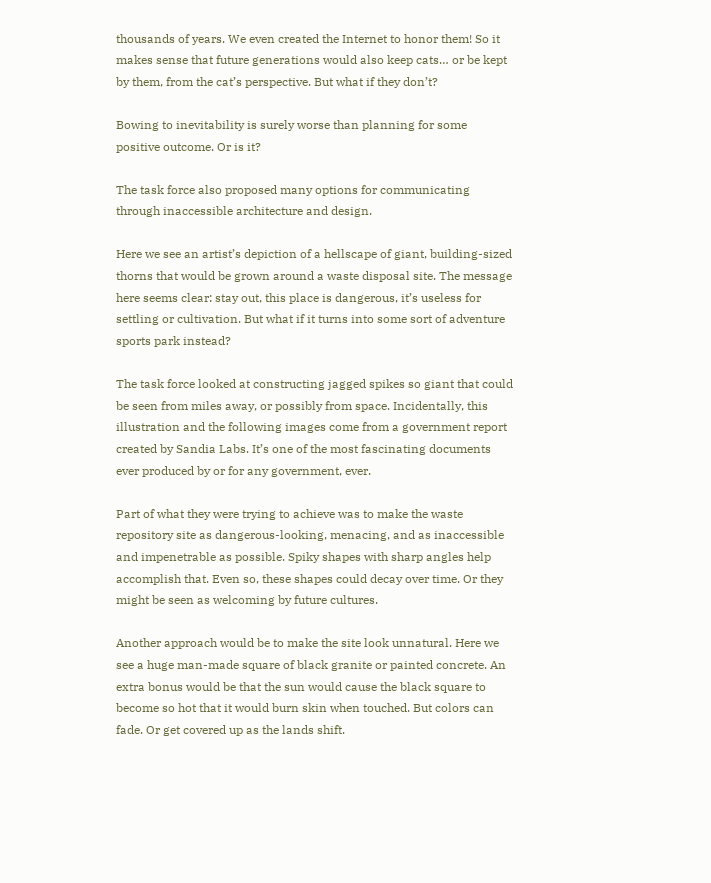thousands of years. We even created the Internet to honor them! So it makes sense that future generations would also keep cats… or be kept by them, from the cat’s perspective. But what if they don’t?

Bowing to inevitability is surely worse than planning for some positive outcome. Or is it?

The task force also proposed many options for communicating through inaccessible architecture and design.

Here we see an artist’s depiction of a hellscape of giant, building-sized thorns that would be grown around a waste disposal site. The message here seems clear: stay out, this place is dangerous, it’s useless for settling or cultivation. But what if it turns into some sort of adventure sports park instead?

The task force looked at constructing jagged spikes so giant that could be seen from miles away, or possibly from space. Incidentally, this illustration and the following images come from a government report created by Sandia Labs. It’s one of the most fascinating documents ever produced by or for any government, ever.

Part of what they were trying to achieve was to make the waste repository site as dangerous-looking, menacing, and as inaccessible and impenetrable as possible. Spiky shapes with sharp angles help accomplish that. Even so, these shapes could decay over time. Or they might be seen as welcoming by future cultures.

Another approach would be to make the site look unnatural. Here we see a huge man-made square of black granite or painted concrete. An extra bonus would be that the sun would cause the black square to become so hot that it would burn skin when touched. But colors can fade. Or get covered up as the lands shift.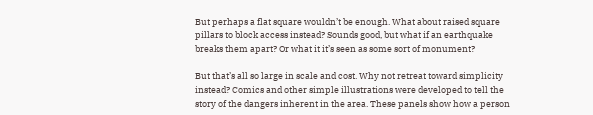But perhaps a flat square wouldn’t be enough. What about raised square pillars to block access instead? Sounds good, but what if an earthquake breaks them apart? Or what it it’s seen as some sort of monument?

But that’s all so large in scale and cost. Why not retreat toward simplicity instead? Comics and other simple illustrations were developed to tell the story of the dangers inherent in the area. These panels show how a person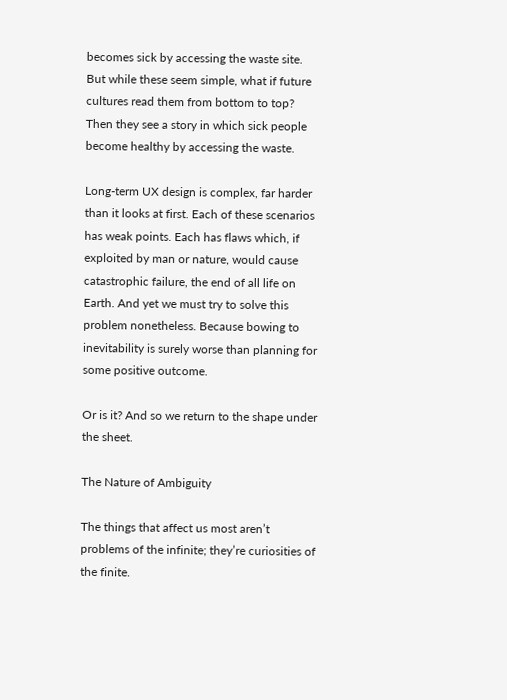becomes sick by accessing the waste site. But while these seem simple, what if future cultures read them from bottom to top? Then they see a story in which sick people become healthy by accessing the waste.

Long-term UX design is complex, far harder than it looks at first. Each of these scenarios has weak points. Each has flaws which, if exploited by man or nature, would cause catastrophic failure, the end of all life on Earth. And yet we must try to solve this problem nonetheless. Because bowing to inevitability is surely worse than planning for some positive outcome.

Or is it? And so we return to the shape under the sheet.

The Nature of Ambiguity

The things that affect us most aren’t problems of the infinite; they’re curiosities of the finite.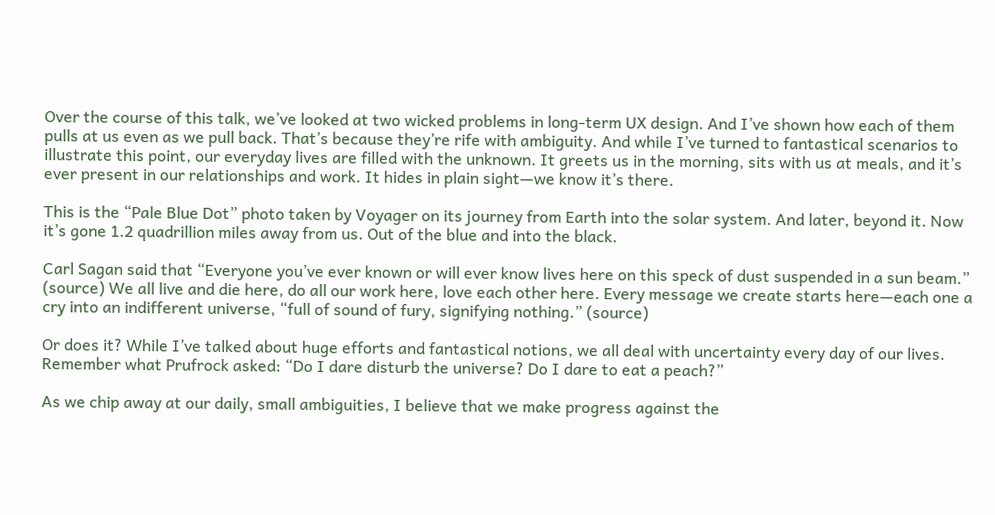Over the course of this talk, we’ve looked at two wicked problems in long-term UX design. And I’ve shown how each of them pulls at us even as we pull back. That’s because they’re rife with ambiguity. And while I’ve turned to fantastical scenarios to illustrate this point, our everyday lives are filled with the unknown. It greets us in the morning, sits with us at meals, and it’s ever present in our relationships and work. It hides in plain sight—we know it’s there.

This is the “Pale Blue Dot” photo taken by Voyager on its journey from Earth into the solar system. And later, beyond it. Now it’s gone 1.2 quadrillion miles away from us. Out of the blue and into the black.

Carl Sagan said that “Everyone you’ve ever known or will ever know lives here on this speck of dust suspended in a sun beam.” (source) We all live and die here, do all our work here, love each other here. Every message we create starts here—each one a cry into an indifferent universe, “full of sound of fury, signifying nothing.” (source)

Or does it? While I’ve talked about huge efforts and fantastical notions, we all deal with uncertainty every day of our lives. Remember what Prufrock asked: “Do I dare disturb the universe? Do I dare to eat a peach?”

As we chip away at our daily, small ambiguities, I believe that we make progress against the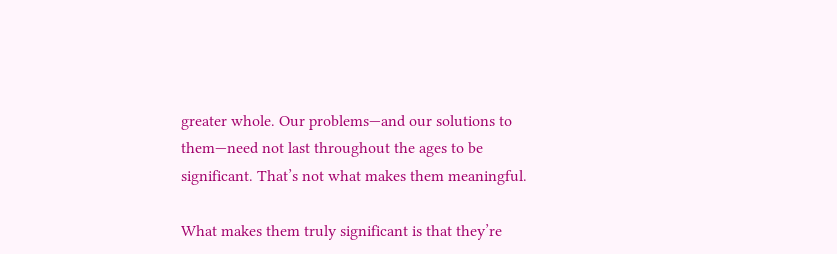greater whole. Our problems—and our solutions to them—need not last throughout the ages to be significant. That’s not what makes them meaningful.

What makes them truly significant is that they’re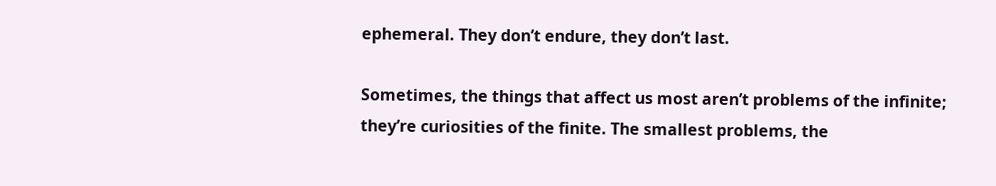ephemeral. They don’t endure, they don’t last.

Sometimes, the things that affect us most aren’t problems of the infinite; they’re curiosities of the finite. The smallest problems, the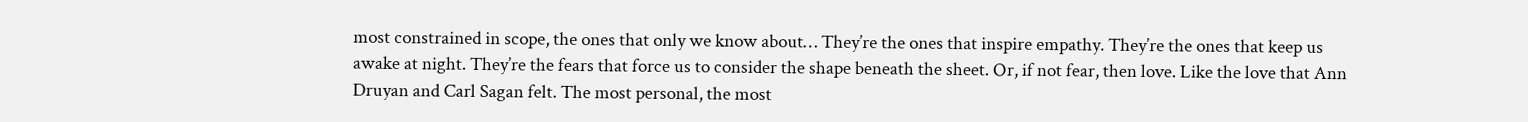most constrained in scope, the ones that only we know about… They’re the ones that inspire empathy. They’re the ones that keep us awake at night. They’re the fears that force us to consider the shape beneath the sheet. Or, if not fear, then love. Like the love that Ann Druyan and Carl Sagan felt. The most personal, the most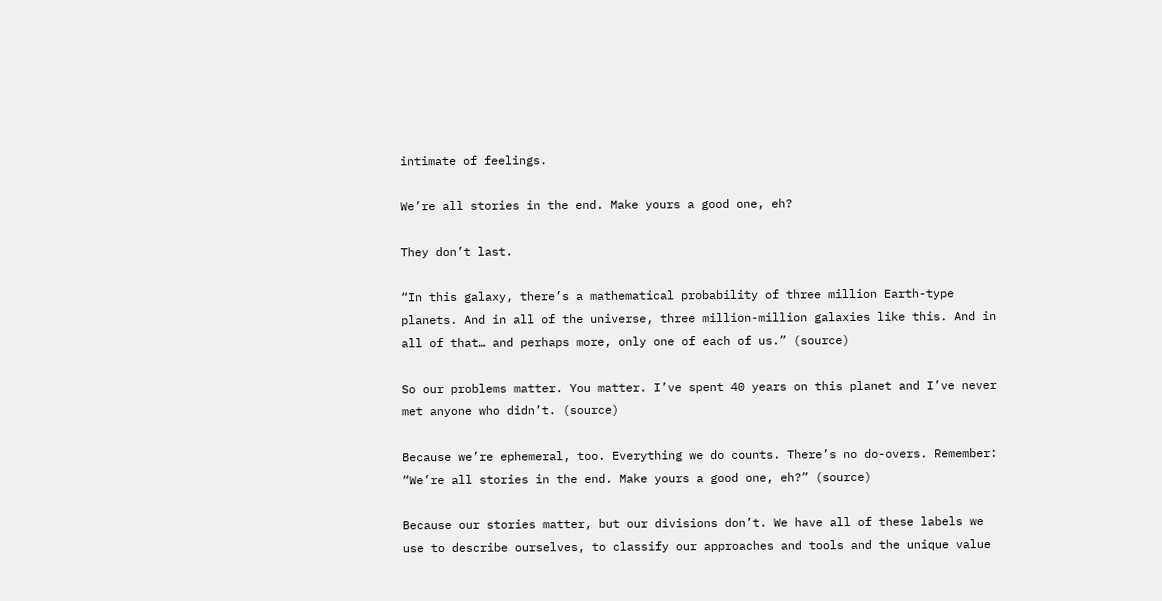intimate of feelings.

We’re all stories in the end. Make yours a good one, eh?

They don’t last.

“In this galaxy, there’s a mathematical probability of three million Earth-type planets. And in all of the universe, three million-million galaxies like this. And in all of that… and perhaps more, only one of each of us.” (source)

So our problems matter. You matter. I’ve spent 40 years on this planet and I’ve never met anyone who didn’t. (source)

Because we’re ephemeral, too. Everything we do counts. There’s no do-overs. Remember: “We’re all stories in the end. Make yours a good one, eh?” (source)

Because our stories matter, but our divisions don’t. We have all of these labels we use to describe ourselves, to classify our approaches and tools and the unique value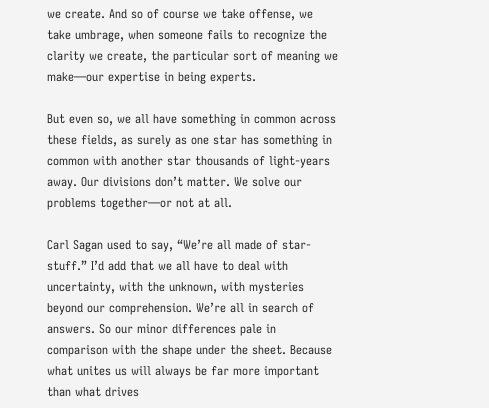we create. And so of course we take offense, we take umbrage, when someone fails to recognize the clarity we create, the particular sort of meaning we make—our expertise in being experts.

But even so, we all have something in common across these fields, as surely as one star has something in common with another star thousands of light-years away. Our divisions don’t matter. We solve our problems together—or not at all.

Carl Sagan used to say, “We’re all made of star-stuff.” I’d add that we all have to deal with uncertainty, with the unknown, with mysteries beyond our comprehension. We’re all in search of answers. So our minor differences pale in comparison with the shape under the sheet. Because what unites us will always be far more important than what drives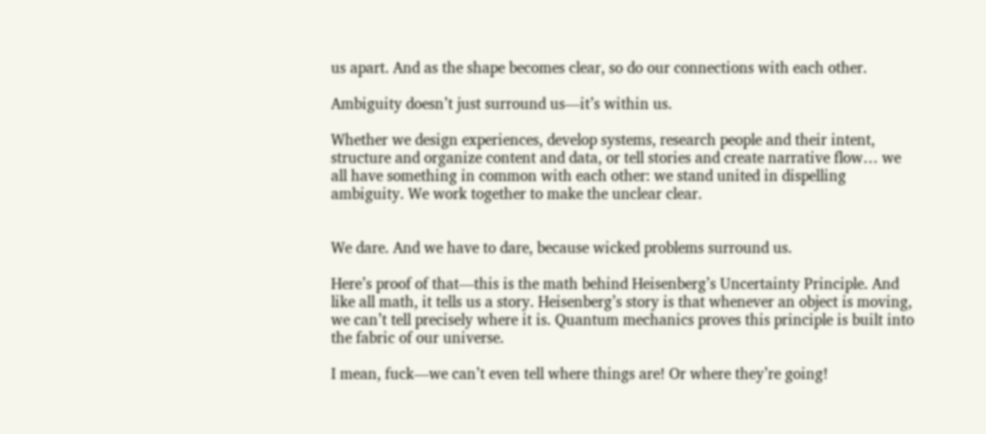us apart. And as the shape becomes clear, so do our connections with each other.

Ambiguity doesn’t just surround us—it’s within us.

Whether we design experiences, develop systems, research people and their intent, structure and organize content and data, or tell stories and create narrative flow… we all have something in common with each other: we stand united in dispelling ambiguity. We work together to make the unclear clear.


We dare. And we have to dare, because wicked problems surround us.

Here’s proof of that—this is the math behind Heisenberg’s Uncertainty Principle. And like all math, it tells us a story. Heisenberg’s story is that whenever an object is moving, we can’t tell precisely where it is. Quantum mechanics proves this principle is built into the fabric of our universe.

I mean, fuck—we can’t even tell where things are! Or where they’re going!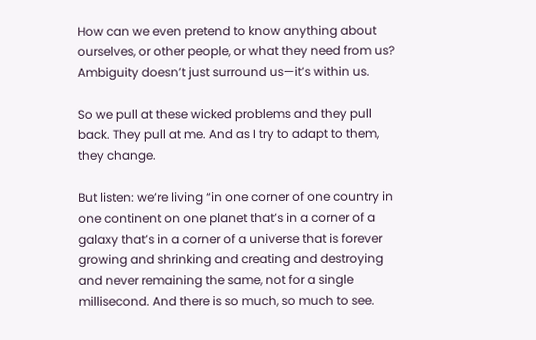How can we even pretend to know anything about ourselves, or other people, or what they need from us? Ambiguity doesn’t just surround us—it’s within us.

So we pull at these wicked problems and they pull back. They pull at me. And as I try to adapt to them, they change.

But listen: we’re living “in one corner of one country in one continent on one planet that’s in a corner of a galaxy that’s in a corner of a universe that is forever growing and shrinking and creating and destroying and never remaining the same, not for a single millisecond. And there is so much, so much to see.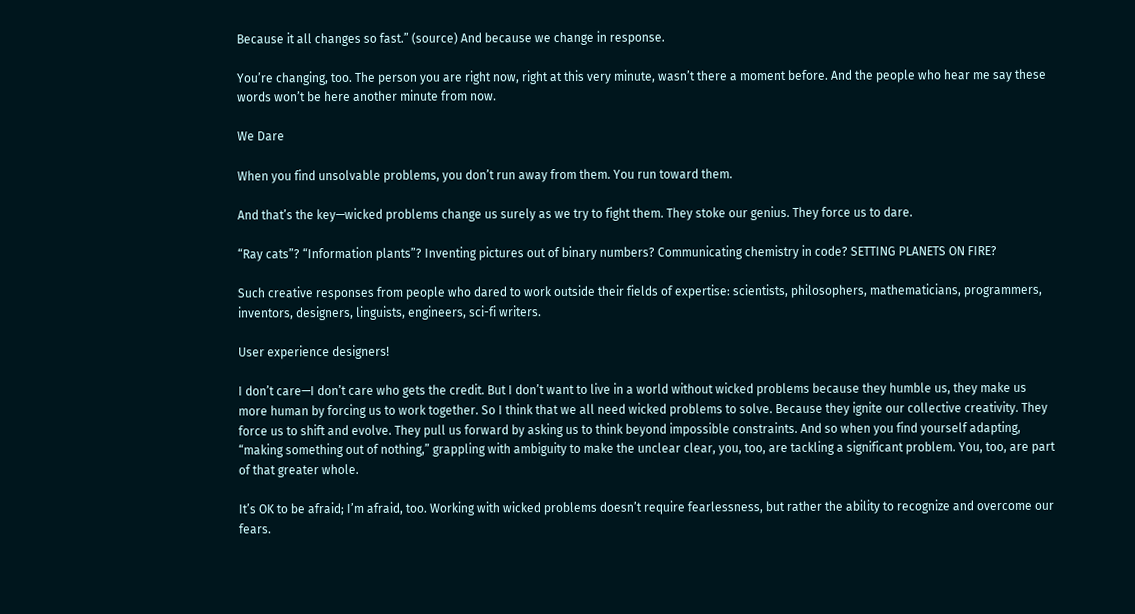Because it all changes so fast.” (source) And because we change in response.

You’re changing, too. The person you are right now, right at this very minute, wasn’t there a moment before. And the people who hear me say these words won’t be here another minute from now.

We Dare

When you find unsolvable problems, you don’t run away from them. You run toward them.

And that’s the key—wicked problems change us surely as we try to fight them. They stoke our genius. They force us to dare.

“Ray cats”? “Information plants”? Inventing pictures out of binary numbers? Communicating chemistry in code? SETTING PLANETS ON FIRE?

Such creative responses from people who dared to work outside their fields of expertise: scientists, philosophers, mathematicians, programmers, inventors, designers, linguists, engineers, sci-fi writers.

User experience designers!

I don’t care—I don’t care who gets the credit. But I don’t want to live in a world without wicked problems because they humble us, they make us more human by forcing us to work together. So I think that we all need wicked problems to solve. Because they ignite our collective creativity. They force us to shift and evolve. They pull us forward by asking us to think beyond impossible constraints. And so when you find yourself adapting, “making something out of nothing,” grappling with ambiguity to make the unclear clear, you, too, are tackling a significant problem. You, too, are part of that greater whole.

It’s OK to be afraid; I’m afraid, too. Working with wicked problems doesn’t require fearlessness, but rather the ability to recognize and overcome our fears.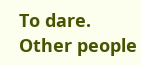To dare. Other people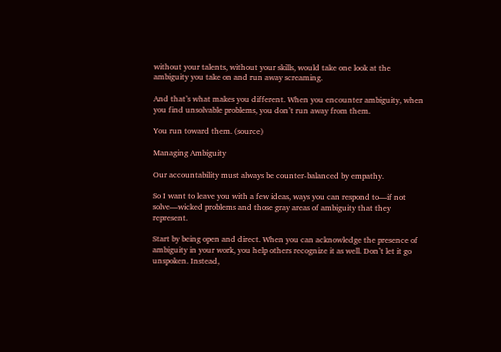without your talents, without your skills, would take one look at the ambiguity you take on and run away screaming.

And that’s what makes you different. When you encounter ambiguity, when you find unsolvable problems, you don’t run away from them.

You run toward them. (source)

Managing Ambiguity

Our accountability must always be counter-balanced by empathy.

So I want to leave you with a few ideas, ways you can respond to—if not solve—wicked problems and those gray areas of ambiguity that they represent.

Start by being open and direct. When you can acknowledge the presence of ambiguity in your work, you help others recognize it as well. Don’t let it go unspoken. Instead,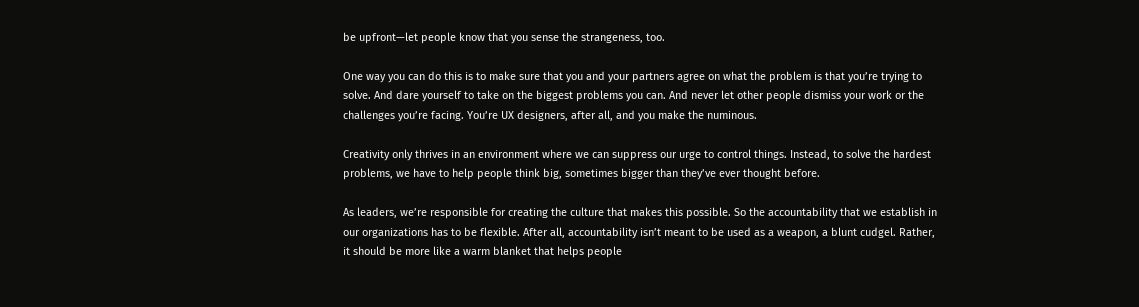be upfront—let people know that you sense the strangeness, too.

One way you can do this is to make sure that you and your partners agree on what the problem is that you’re trying to solve. And dare yourself to take on the biggest problems you can. And never let other people dismiss your work or the challenges you’re facing. You’re UX designers, after all, and you make the numinous.

Creativity only thrives in an environment where we can suppress our urge to control things. Instead, to solve the hardest problems, we have to help people think big, sometimes bigger than they’ve ever thought before.

As leaders, we’re responsible for creating the culture that makes this possible. So the accountability that we establish in our organizations has to be flexible. After all, accountability isn’t meant to be used as a weapon, a blunt cudgel. Rather, it should be more like a warm blanket that helps people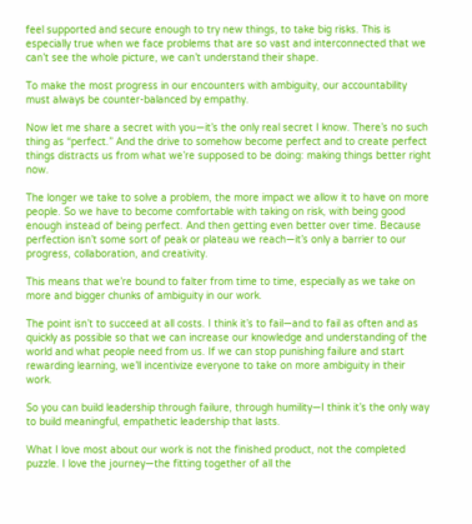feel supported and secure enough to try new things, to take big risks. This is especially true when we face problems that are so vast and interconnected that we can’t see the whole picture, we can’t understand their shape.

To make the most progress in our encounters with ambiguity, our accountability must always be counter-balanced by empathy.

Now let me share a secret with you—it’s the only real secret I know. There’s no such thing as “perfect.” And the drive to somehow become perfect and to create perfect things distracts us from what we’re supposed to be doing: making things better right now.

The longer we take to solve a problem, the more impact we allow it to have on more people. So we have to become comfortable with taking on risk, with being good enough instead of being perfect. And then getting even better over time. Because perfection isn’t some sort of peak or plateau we reach—it’s only a barrier to our progress, collaboration, and creativity.

This means that we’re bound to falter from time to time, especially as we take on more and bigger chunks of ambiguity in our work.

The point isn’t to succeed at all costs. I think it’s to fail—and to fail as often and as quickly as possible so that we can increase our knowledge and understanding of the world and what people need from us. If we can stop punishing failure and start rewarding learning, we’ll incentivize everyone to take on more ambiguity in their work.

So you can build leadership through failure, through humility—I think it’s the only way to build meaningful, empathetic leadership that lasts.

What I love most about our work is not the finished product, not the completed puzzle. I love the journey—the fitting together of all the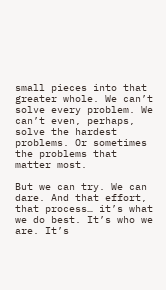small pieces into that greater whole. We can’t solve every problem. We can’t even, perhaps, solve the hardest problems. Or sometimes the problems that matter most.

But we can try. We can dare. And that effort, that process… it’s what we do best. It’s who we are. It’s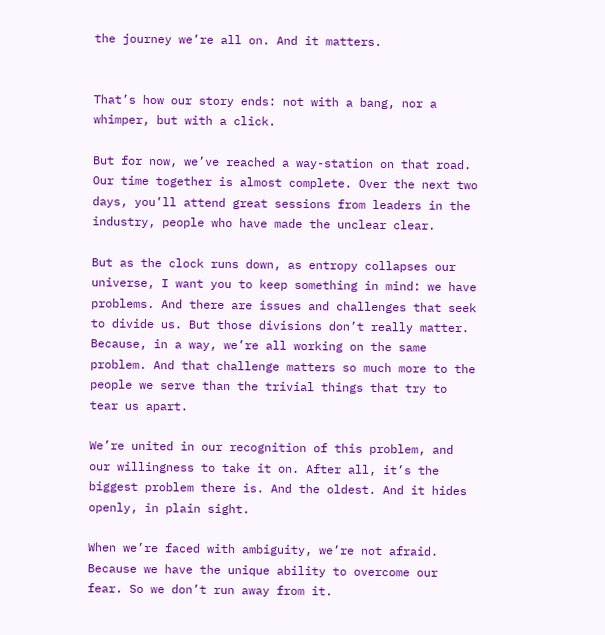the journey we’re all on. And it matters.


That’s how our story ends: not with a bang, nor a whimper, but with a click.

But for now, we’ve reached a way-station on that road. Our time together is almost complete. Over the next two days, you’ll attend great sessions from leaders in the industry, people who have made the unclear clear.

But as the clock runs down, as entropy collapses our universe, I want you to keep something in mind: we have problems. And there are issues and challenges that seek to divide us. But those divisions don’t really matter. Because, in a way, we’re all working on the same problem. And that challenge matters so much more to the people we serve than the trivial things that try to tear us apart.

We’re united in our recognition of this problem, and our willingness to take it on. After all, it’s the biggest problem there is. And the oldest. And it hides openly, in plain sight.

When we’re faced with ambiguity, we’re not afraid. Because we have the unique ability to overcome our fear. So we don’t run away from it.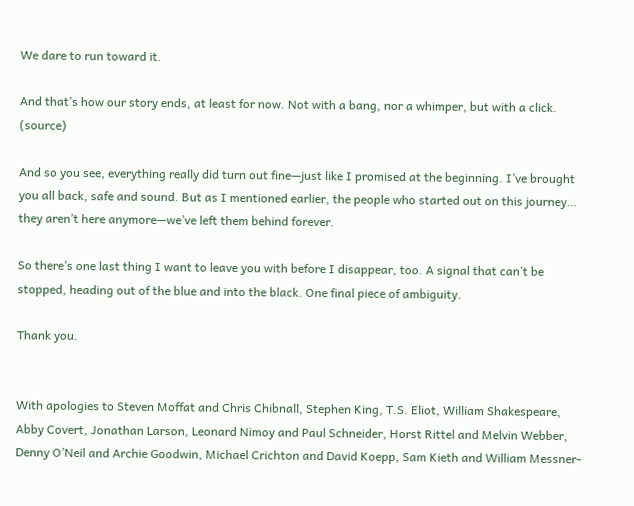We dare to run toward it.

And that’s how our story ends, at least for now. Not with a bang, nor a whimper, but with a click. (source)

And so you see, everything really did turn out fine—just like I promised at the beginning. I’ve brought you all back, safe and sound. But as I mentioned earlier, the people who started out on this journey… they aren’t here anymore—we’ve left them behind forever.

So there’s one last thing I want to leave you with before I disappear, too. A signal that can’t be stopped, heading out of the blue and into the black. One final piece of ambiguity.

Thank you.


With apologies to Steven Moffat and Chris Chibnall, Stephen King, T.S. Eliot, William Shakespeare, Abby Covert, Jonathan Larson, Leonard Nimoy and Paul Schneider, Horst Rittel and Melvin Webber, Denny O’Neil and Archie Goodwin, Michael Crichton and David Koepp, Sam Kieth and William Messner-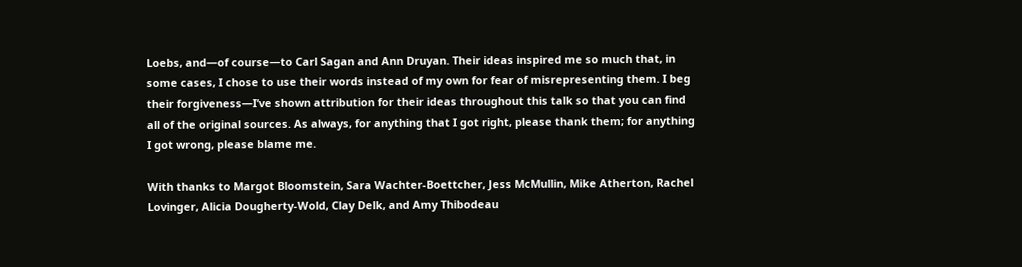Loebs, and—of course—to Carl Sagan and Ann Druyan. Their ideas inspired me so much that, in some cases, I chose to use their words instead of my own for fear of misrepresenting them. I beg their forgiveness—I’ve shown attribution for their ideas throughout this talk so that you can find all of the original sources. As always, for anything that I got right, please thank them; for anything I got wrong, please blame me.

With thanks to Margot Bloomstein, Sara Wachter-Boettcher, Jess McMullin, Mike Atherton, Rachel Lovinger, Alicia Dougherty-Wold, Clay Delk, and Amy Thibodeau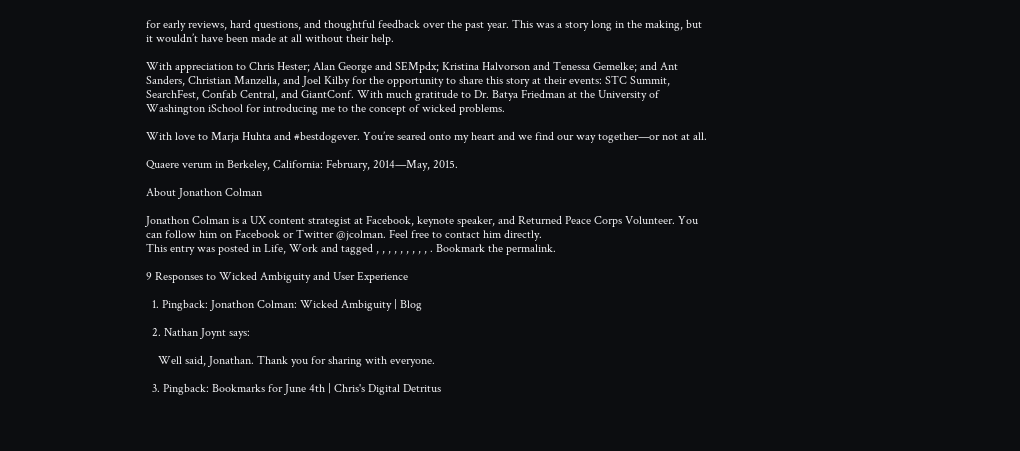for early reviews, hard questions, and thoughtful feedback over the past year. This was a story long in the making, but it wouldn’t have been made at all without their help.

With appreciation to Chris Hester; Alan George and SEMpdx; Kristina Halvorson and Tenessa Gemelke; and Ant Sanders, Christian Manzella, and Joel Kilby for the opportunity to share this story at their events: STC Summit, SearchFest, Confab Central, and GiantConf. With much gratitude to Dr. Batya Friedman at the University of Washington iSchool for introducing me to the concept of wicked problems.

With love to Marja Huhta and #bestdogever. You’re seared onto my heart and we find our way together—or not at all.

Quaere verum in Berkeley, California: February, 2014—May, 2015.

About Jonathon Colman

Jonathon Colman is a UX content strategist at Facebook, keynote speaker, and Returned Peace Corps Volunteer. You can follow him on Facebook or Twitter @jcolman. Feel free to contact him directly.
This entry was posted in Life, Work and tagged , , , , , , , , , . Bookmark the permalink.

9 Responses to Wicked Ambiguity and User Experience

  1. Pingback: Jonathon Colman: Wicked Ambiguity | Blog

  2. Nathan Joynt says:

    Well said, Jonathan. Thank you for sharing with everyone.

  3. Pingback: Bookmarks for June 4th | Chris's Digital Detritus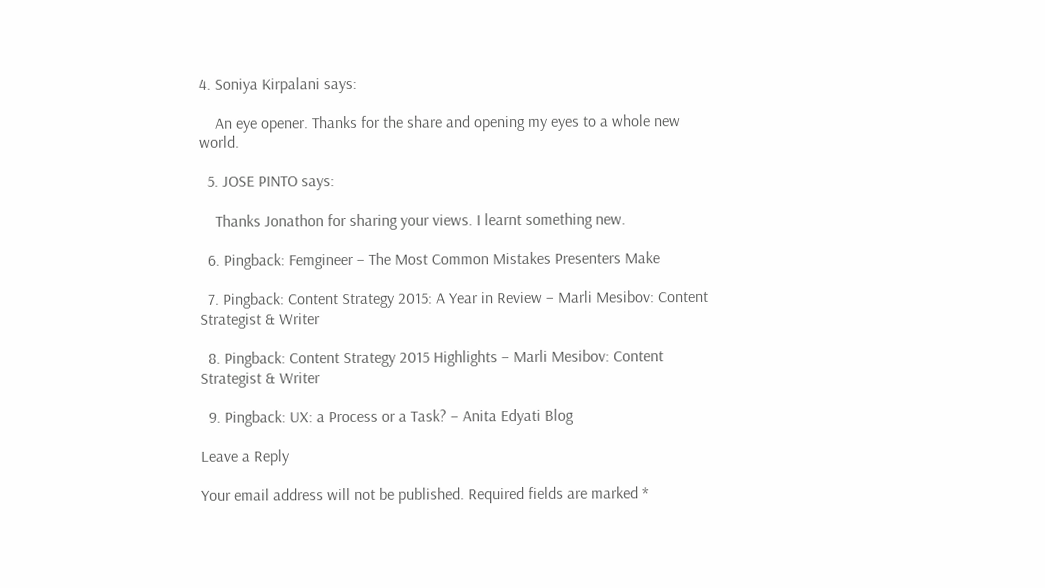4. Soniya Kirpalani says:

    An eye opener. Thanks for the share and opening my eyes to a whole new world.

  5. JOSE PINTO says:

    Thanks Jonathon for sharing your views. I learnt something new.

  6. Pingback: Femgineer – The Most Common Mistakes Presenters Make

  7. Pingback: Content Strategy 2015: A Year in Review – Marli Mesibov: Content Strategist & Writer

  8. Pingback: Content Strategy 2015 Highlights – Marli Mesibov: Content Strategist & Writer

  9. Pingback: UX: a Process or a Task? – Anita Edyati Blog

Leave a Reply

Your email address will not be published. Required fields are marked *